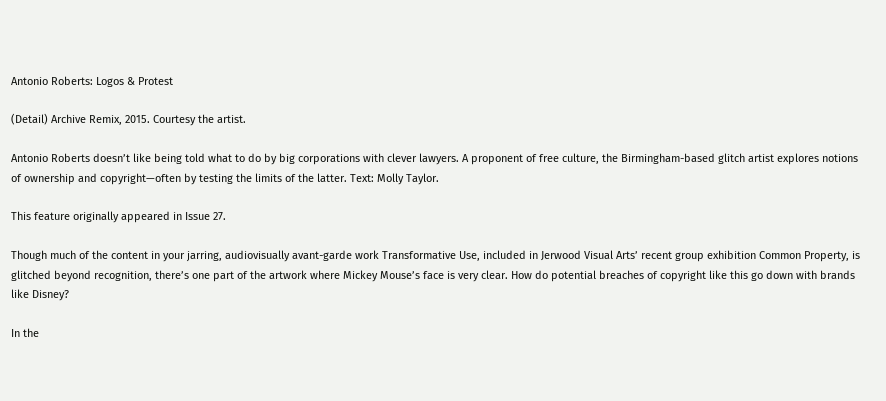Antonio Roberts: Logos & Protest

(Detail) Archive Remix, 2015. Courtesy the artist.

Antonio Roberts doesn’t like being told what to do by big corporations with clever lawyers. A proponent of free culture, the Birmingham-based glitch artist explores notions of ownership and copyright—often by testing the limits of the latter. Text: Molly Taylor.

This feature originally appeared in Issue 27.

Though much of the content in your jarring, audiovisually avant-garde work Transformative Use, included in Jerwood Visual Arts’ recent group exhibition Common Property, is glitched beyond recognition, there’s one part of the artwork where Mickey Mouse’s face is very clear. How do potential breaches of copyright like this go down with brands like Disney?

In the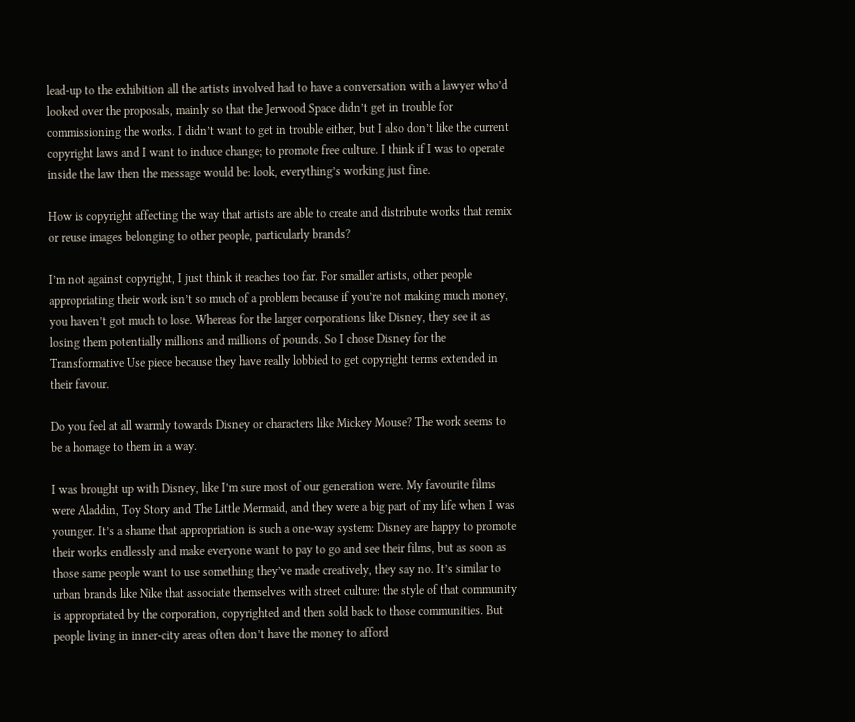lead-up to the exhibition all the artists involved had to have a conversation with a lawyer who’d looked over the proposals, mainly so that the Jerwood Space didn’t get in trouble for commissioning the works. I didn’t want to get in trouble either, but I also don’t like the current copyright laws and I want to induce change; to promote free culture. I think if I was to operate inside the law then the message would be: look, everything’s working just fine.

How is copyright affecting the way that artists are able to create and distribute works that remix or reuse images belonging to other people, particularly brands?

I’m not against copyright, I just think it reaches too far. For smaller artists, other people appropriating their work isn’t so much of a problem because if you’re not making much money, you haven’t got much to lose. Whereas for the larger corporations like Disney, they see it as losing them potentially millions and millions of pounds. So I chose Disney for the Transformative Use piece because they have really lobbied to get copyright terms extended in their favour.

Do you feel at all warmly towards Disney or characters like Mickey Mouse? The work seems to be a homage to them in a way.

I was brought up with Disney, like I’m sure most of our generation were. My favourite films were Aladdin, Toy Story and The Little Mermaid, and they were a big part of my life when I was younger. It’s a shame that appropriation is such a one-way system: Disney are happy to promote their works endlessly and make everyone want to pay to go and see their films, but as soon as those same people want to use something they’ve made creatively, they say no. It’s similar to urban brands like Nike that associate themselves with street culture: the style of that community is appropriated by the corporation, copyrighted and then sold back to those communities. But people living in inner-city areas often don’t have the money to afford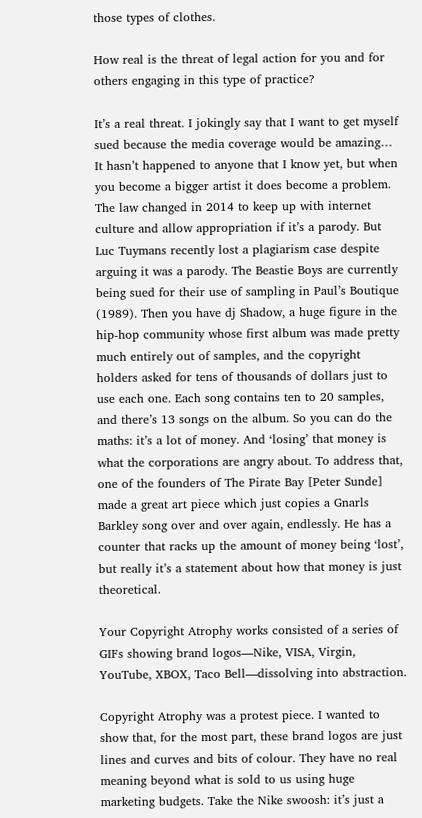those types of clothes.

How real is the threat of legal action for you and for others engaging in this type of practice?

It’s a real threat. I jokingly say that I want to get myself sued because the media coverage would be amazing… It hasn’t happened to anyone that I know yet, but when you become a bigger artist it does become a problem. The law changed in 2014 to keep up with internet culture and allow appropriation if it’s a parody. But Luc Tuymans recently lost a plagiarism case despite arguing it was a parody. The Beastie Boys are currently being sued for their use of sampling in Paul’s Boutique (1989). Then you have dj Shadow, a huge figure in the hip-hop community whose first album was made pretty much entirely out of samples, and the copyright holders asked for tens of thousands of dollars just to use each one. Each song contains ten to 20 samples, and there’s 13 songs on the album. So you can do the maths: it’s a lot of money. And ‘losing’ that money is what the corporations are angry about. To address that, one of the founders of The Pirate Bay [Peter Sunde] made a great art piece which just copies a Gnarls Barkley song over and over again, endlessly. He has a counter that racks up the amount of money being ‘lost’, but really it’s a statement about how that money is just theoretical.

Your Copyright Atrophy works consisted of a series of GIFs showing brand logos—Nike, VISA, Virgin, YouTube, XBOX, Taco Bell—dissolving into abstraction.

Copyright Atrophy was a protest piece. I wanted to show that, for the most part, these brand logos are just lines and curves and bits of colour. They have no real meaning beyond what is sold to us using huge marketing budgets. Take the Nike swoosh: it’s just a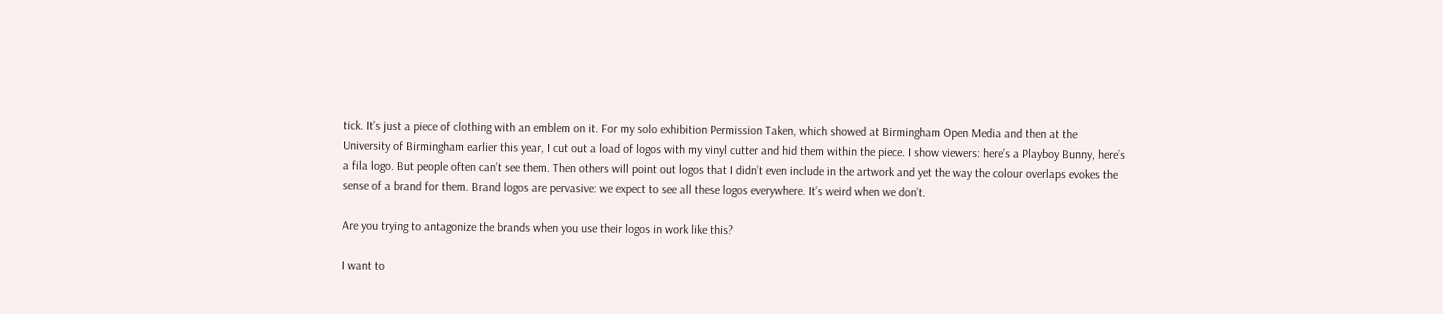tick. It’s just a piece of clothing with an emblem on it. For my solo exhibition Permission Taken, which showed at Birmingham Open Media and then at the University of Birmingham earlier this year, I cut out a load of logos with my vinyl cutter and hid them within the piece. I show viewers: here’s a Playboy Bunny, here’s a fila logo. But people often can’t see them. Then others will point out logos that I didn’t even include in the artwork and yet the way the colour overlaps evokes the sense of a brand for them. Brand logos are pervasive: we expect to see all these logos everywhere. It’s weird when we don’t.

Are you trying to antagonize the brands when you use their logos in work like this?

I want to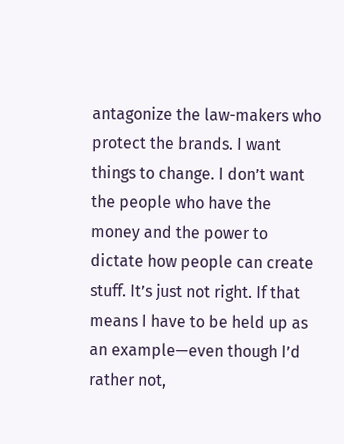antagonize the law-makers who protect the brands. I want things to change. I don’t want the people who have the money and the power to dictate how people can create stuff. It’s just not right. If that means I have to be held up as an example—even though I’d rather not,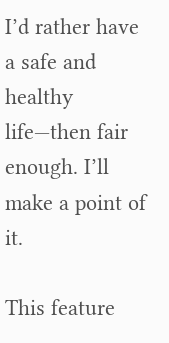I’d rather have a safe and healthy life—then fair enough. I’ll make a point of it.

This feature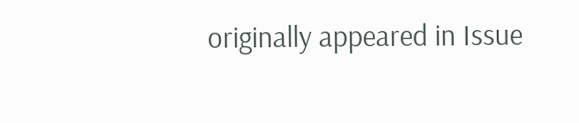originally appeared in Issue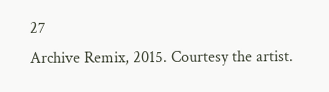27
Archive Remix, 2015. Courtesy the artist.